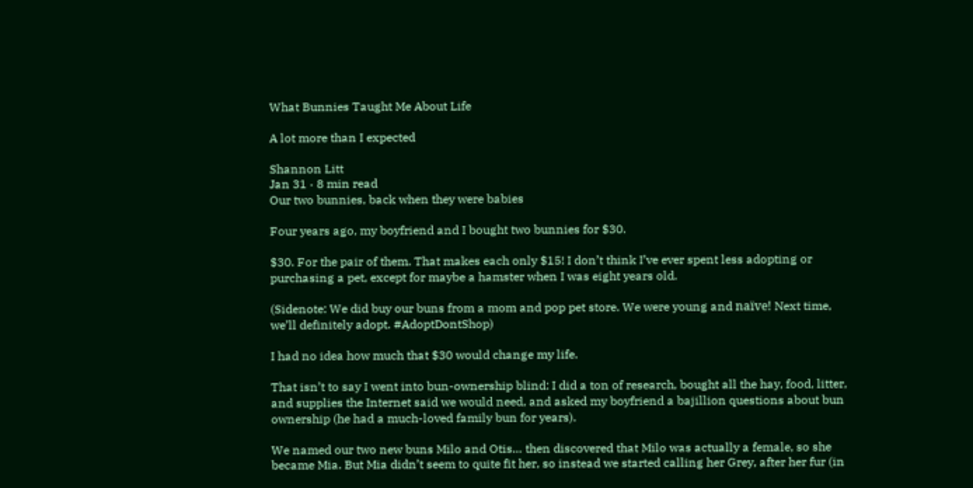What Bunnies Taught Me About Life

A lot more than I expected

Shannon Litt
Jan 31 · 8 min read
Our two bunnies, back when they were babies

Four years ago, my boyfriend and I bought two bunnies for $30.

$30. For the pair of them. That makes each only $15! I don’t think I’ve ever spent less adopting or purchasing a pet, except for maybe a hamster when I was eight years old.

(Sidenote: We did buy our buns from a mom and pop pet store. We were young and naïve! Next time, we’ll definitely adopt. #AdoptDontShop)

I had no idea how much that $30 would change my life.

That isn’t to say I went into bun-ownership blind: I did a ton of research, bought all the hay, food, litter, and supplies the Internet said we would need, and asked my boyfriend a bajillion questions about bun ownership (he had a much-loved family bun for years).

We named our two new buns Milo and Otis… then discovered that Milo was actually a female, so she became Mia. But Mia didn’t seem to quite fit her, so instead we started calling her Grey, after her fur (in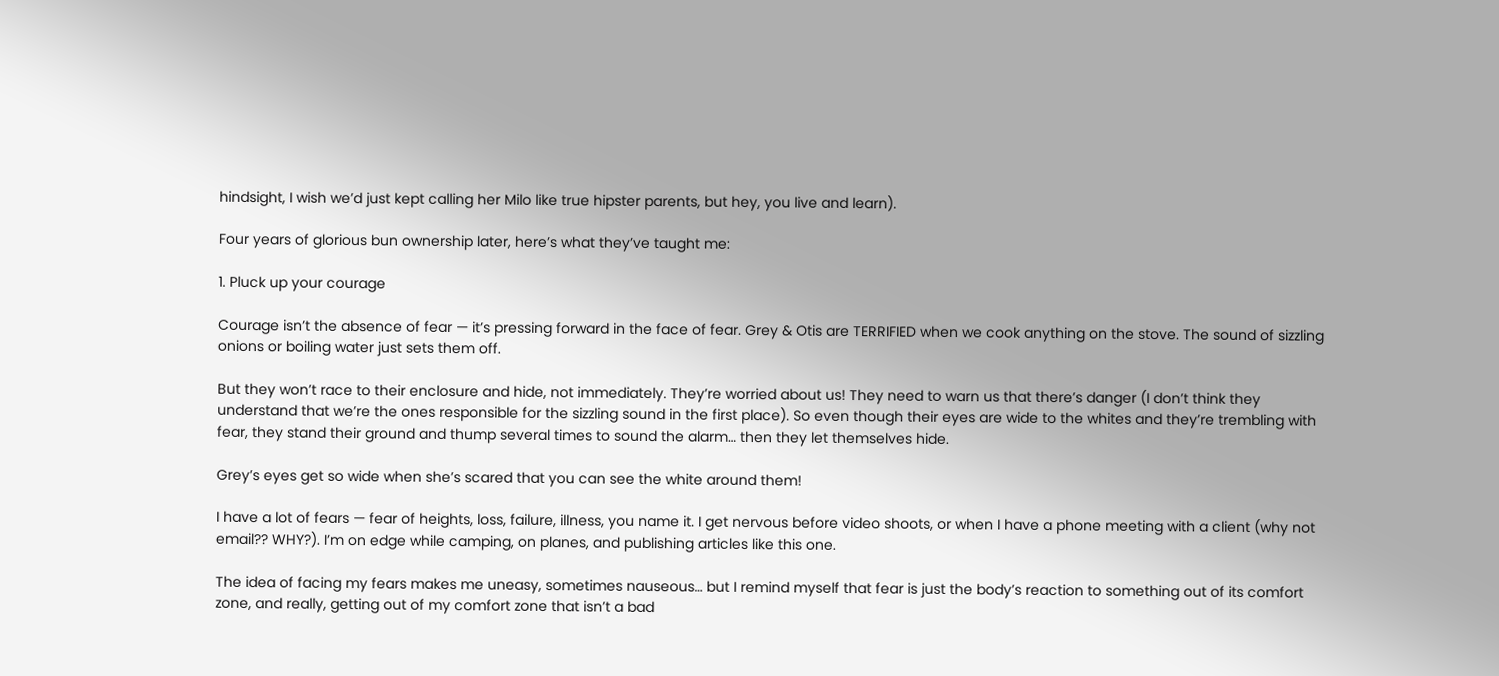hindsight, I wish we’d just kept calling her Milo like true hipster parents, but hey, you live and learn).

Four years of glorious bun ownership later, here’s what they’ve taught me:

1. Pluck up your courage

Courage isn’t the absence of fear — it’s pressing forward in the face of fear. Grey & Otis are TERRIFIED when we cook anything on the stove. The sound of sizzling onions or boiling water just sets them off.

But they won’t race to their enclosure and hide, not immediately. They’re worried about us! They need to warn us that there’s danger (I don’t think they understand that we’re the ones responsible for the sizzling sound in the first place). So even though their eyes are wide to the whites and they’re trembling with fear, they stand their ground and thump several times to sound the alarm… then they let themselves hide.

Grey’s eyes get so wide when she’s scared that you can see the white around them!

I have a lot of fears — fear of heights, loss, failure, illness, you name it. I get nervous before video shoots, or when I have a phone meeting with a client (why not email?? WHY?). I’m on edge while camping, on planes, and publishing articles like this one.

The idea of facing my fears makes me uneasy, sometimes nauseous… but I remind myself that fear is just the body’s reaction to something out of its comfort zone, and really, getting out of my comfort zone that isn’t a bad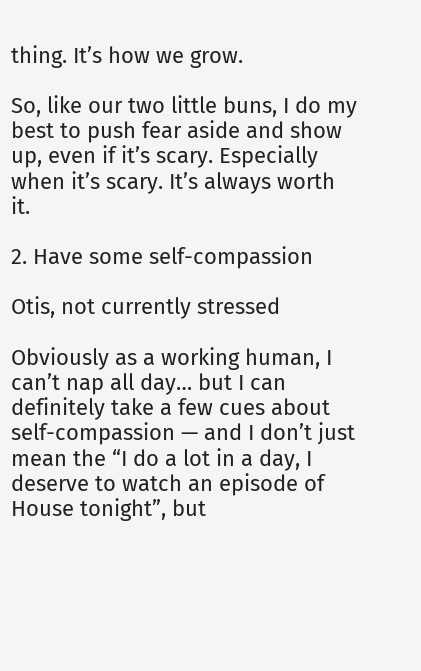thing. It’s how we grow.

So, like our two little buns, I do my best to push fear aside and show up, even if it’s scary. Especially when it’s scary. It’s always worth it.

2. Have some self-compassion

Otis, not currently stressed

Obviously as a working human, I can’t nap all day… but I can definitely take a few cues about self-compassion — and I don’t just mean the “I do a lot in a day, I deserve to watch an episode of House tonight”, but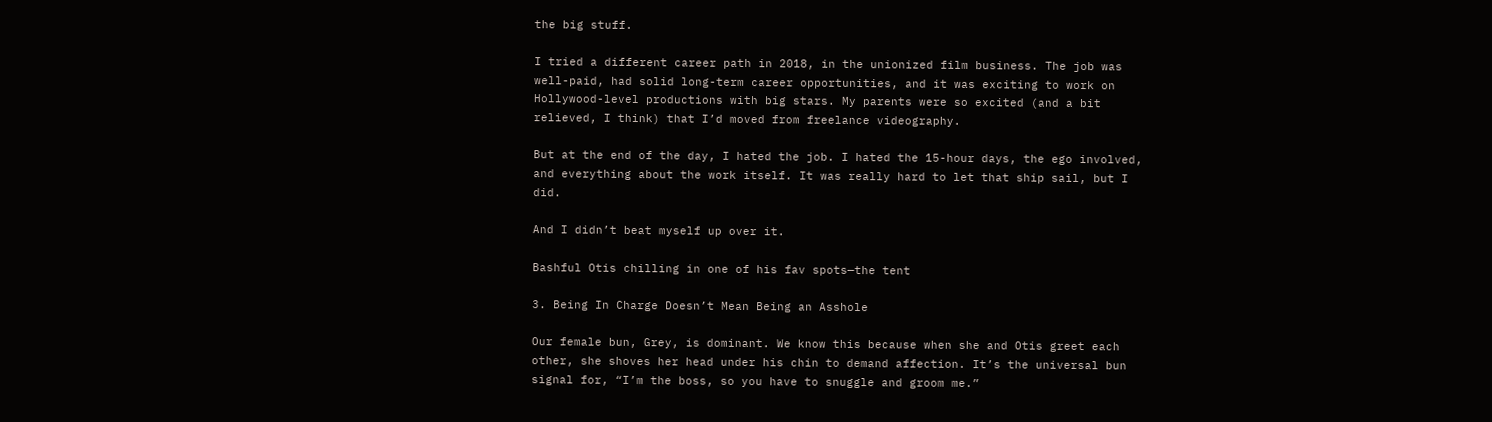the big stuff.

I tried a different career path in 2018, in the unionized film business. The job was well-paid, had solid long-term career opportunities, and it was exciting to work on Hollywood-level productions with big stars. My parents were so excited (and a bit relieved, I think) that I’d moved from freelance videography.

But at the end of the day, I hated the job. I hated the 15-hour days, the ego involved, and everything about the work itself. It was really hard to let that ship sail, but I did.

And I didn’t beat myself up over it.

Bashful Otis chilling in one of his fav spots—the tent

3. Being In Charge Doesn’t Mean Being an Asshole

Our female bun, Grey, is dominant. We know this because when she and Otis greet each other, she shoves her head under his chin to demand affection. It’s the universal bun signal for, “I’m the boss, so you have to snuggle and groom me.”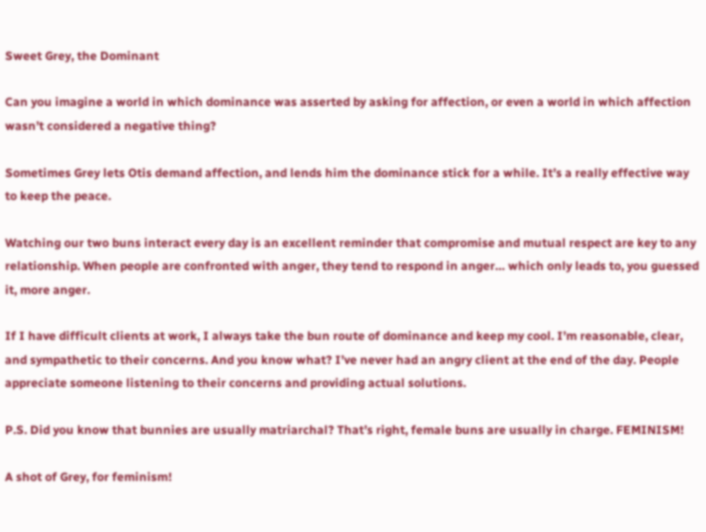Sweet Grey, the Dominant

Can you imagine a world in which dominance was asserted by asking for affection, or even a world in which affection wasn’t considered a negative thing?

Sometimes Grey lets Otis demand affection, and lends him the dominance stick for a while. It’s a really effective way to keep the peace.

Watching our two buns interact every day is an excellent reminder that compromise and mutual respect are key to any relationship. When people are confronted with anger, they tend to respond in anger… which only leads to, you guessed it, more anger.

If I have difficult clients at work, I always take the bun route of dominance and keep my cool. I’m reasonable, clear, and sympathetic to their concerns. And you know what? I’ve never had an angry client at the end of the day. People appreciate someone listening to their concerns and providing actual solutions.

P.S. Did you know that bunnies are usually matriarchal? That’s right, female buns are usually in charge. FEMINISM!

A shot of Grey, for feminism!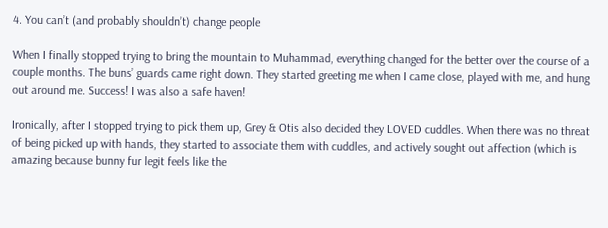4. You can’t (and probably shouldn’t) change people

When I finally stopped trying to bring the mountain to Muhammad, everything changed for the better over the course of a couple months. The buns’ guards came right down. They started greeting me when I came close, played with me, and hung out around me. Success! I was also a safe haven!

Ironically, after I stopped trying to pick them up, Grey & Otis also decided they LOVED cuddles. When there was no threat of being picked up with hands, they started to associate them with cuddles, and actively sought out affection (which is amazing because bunny fur legit feels like the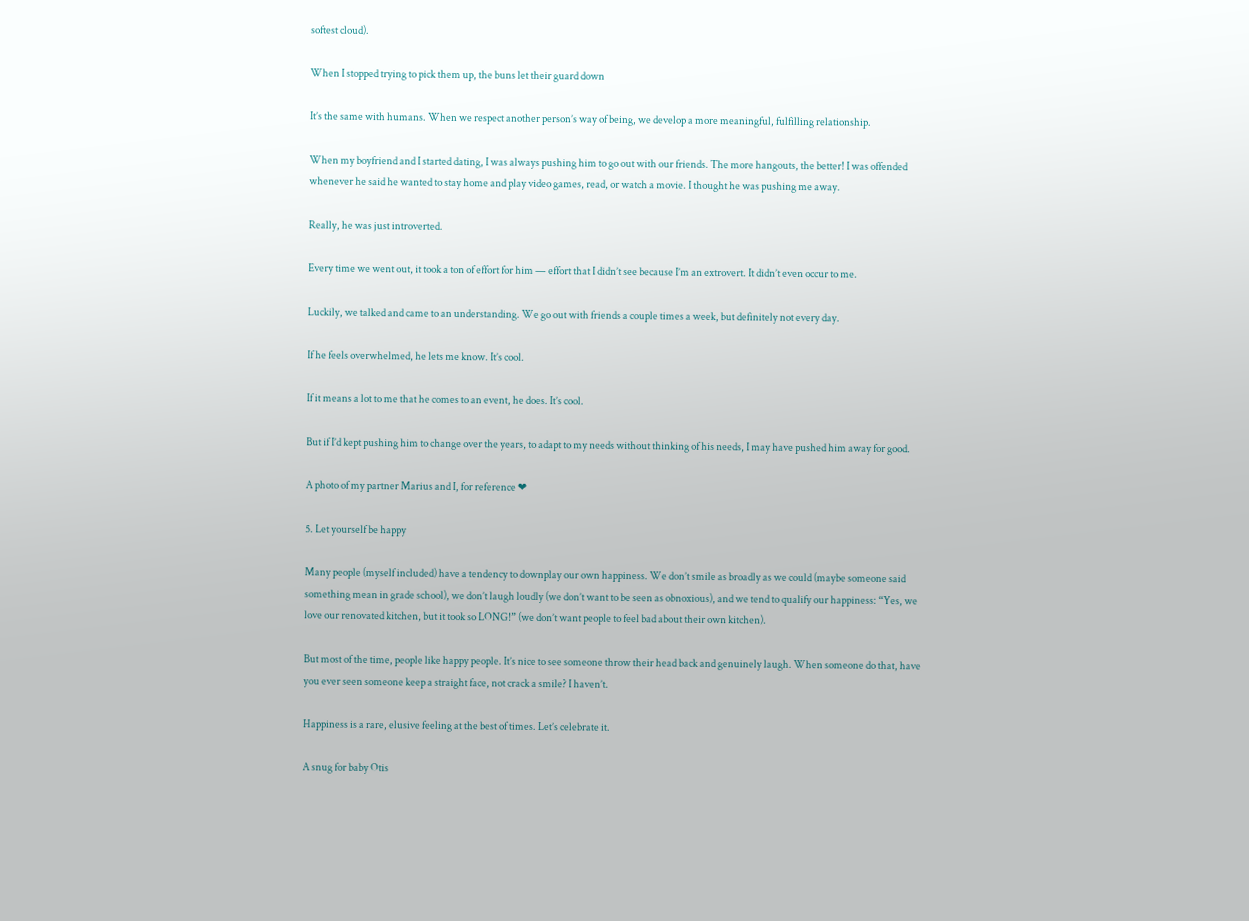softest cloud).

When I stopped trying to pick them up, the buns let their guard down

It’s the same with humans. When we respect another person’s way of being, we develop a more meaningful, fulfilling relationship.

When my boyfriend and I started dating, I was always pushing him to go out with our friends. The more hangouts, the better! I was offended whenever he said he wanted to stay home and play video games, read, or watch a movie. I thought he was pushing me away.

Really, he was just introverted.

Every time we went out, it took a ton of effort for him — effort that I didn’t see because I’m an extrovert. It didn’t even occur to me.

Luckily, we talked and came to an understanding. We go out with friends a couple times a week, but definitely not every day.

If he feels overwhelmed, he lets me know. It’s cool.

If it means a lot to me that he comes to an event, he does. It’s cool.

But if I’d kept pushing him to change over the years, to adapt to my needs without thinking of his needs, I may have pushed him away for good.

A photo of my partner Marius and I, for reference ❤

5. Let yourself be happy

Many people (myself included) have a tendency to downplay our own happiness. We don’t smile as broadly as we could (maybe someone said something mean in grade school), we don’t laugh loudly (we don’t want to be seen as obnoxious), and we tend to qualify our happiness: “Yes, we love our renovated kitchen, but it took so LONG!” (we don’t want people to feel bad about their own kitchen).

But most of the time, people like happy people. It’s nice to see someone throw their head back and genuinely laugh. When someone do that, have you ever seen someone keep a straight face, not crack a smile? I haven’t.

Happiness is a rare, elusive feeling at the best of times. Let’s celebrate it.

A snug for baby Otis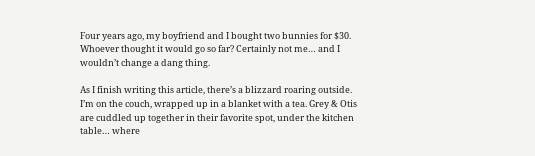Four years ago, my boyfriend and I bought two bunnies for $30. Whoever thought it would go so far? Certainly not me… and I wouldn’t change a dang thing.

As I finish writing this article, there’s a blizzard roaring outside. I’m on the couch, wrapped up in a blanket with a tea. Grey & Otis are cuddled up together in their favorite spot, under the kitchen table… where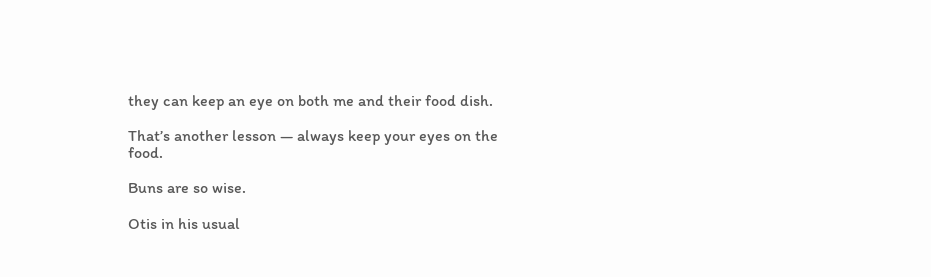they can keep an eye on both me and their food dish.

That’s another lesson — always keep your eyes on the food.

Buns are so wise.

Otis in his usual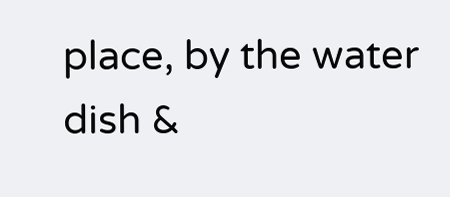place, by the water dish &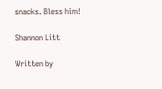snacks. Bless him!

Shannon Litt

Written by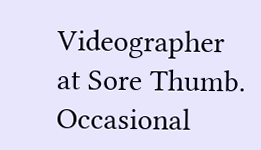Videographer at Sore Thumb. Occasional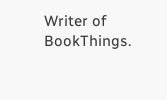Writer of BookThings.